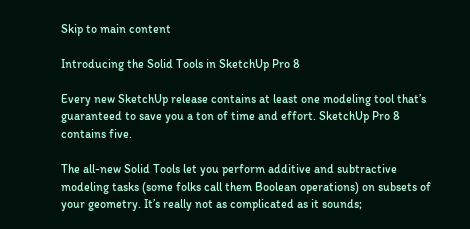Skip to main content

Introducing the Solid Tools in SketchUp Pro 8

Every new SketchUp release contains at least one modeling tool that’s guaranteed to save you a ton of time and effort. SketchUp Pro 8 contains five.

The all-new Solid Tools let you perform additive and subtractive modeling tasks (some folks call them Boolean operations) on subsets of your geometry. It’s really not as complicated as it sounds;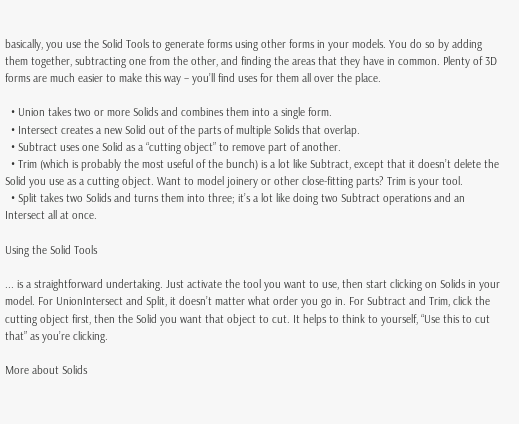basically, you use the Solid Tools to generate forms using other forms in your models. You do so by adding them together, subtracting one from the other, and finding the areas that they have in common. Plenty of 3D forms are much easier to make this way – you’ll find uses for them all over the place.

  • Union takes two or more Solids and combines them into a single form.
  • Intersect creates a new Solid out of the parts of multiple Solids that overlap.
  • Subtract uses one Solid as a “cutting object” to remove part of another.
  • Trim (which is probably the most useful of the bunch) is a lot like Subtract, except that it doesn’t delete the Solid you use as a cutting object. Want to model joinery or other close-fitting parts? Trim is your tool.
  • Split takes two Solids and turns them into three; it’s a lot like doing two Subtract operations and an Intersect all at once.

Using the Solid Tools

... is a straightforward undertaking. Just activate the tool you want to use, then start clicking on Solids in your model. For UnionIntersect and Split, it doesn’t matter what order you go in. For Subtract and Trim, click the cutting object first, then the Solid you want that object to cut. It helps to think to yourself, “Use this to cut that” as you’re clicking.

More about Solids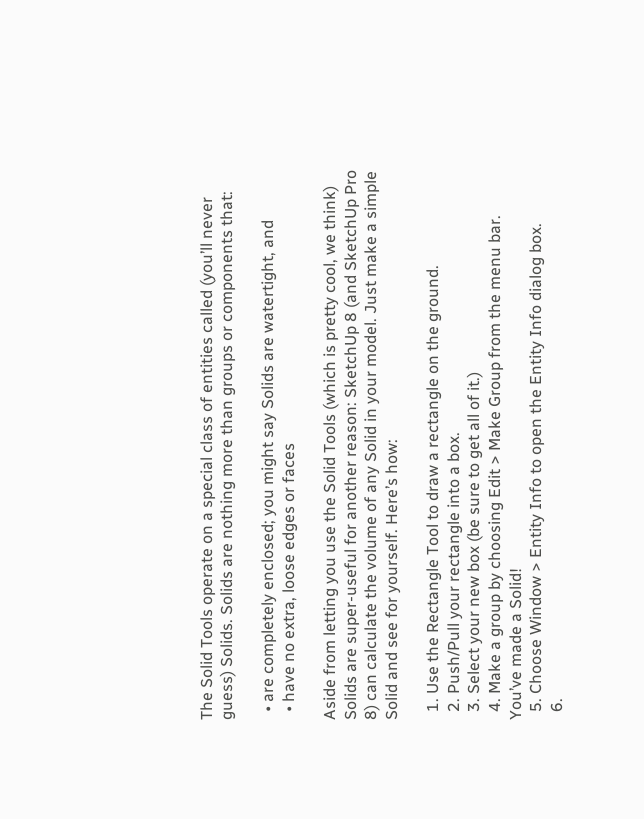The Solid Tools operate on a special class of entities called (you’ll never guess) Solids. Solids are nothing more than groups or components that:

  • are completely enclosed; you might say Solids are watertight, and
  • have no extra, loose edges or faces

Aside from letting you use the Solid Tools (which is pretty cool, we think) Solids are super-useful for another reason: SketchUp 8 (and SketchUp Pro 8) can calculate the volume of any Solid in your model. Just make a simple Solid and see for yourself. Here’s how:

  1. Use the Rectangle Tool to draw a rectangle on the ground.
  2. Push/Pull your rectangle into a box.
  3. Select your new box (be sure to get all of it.)
  4. Make a group by choosing Edit > Make Group from the menu bar. You’ve made a Solid!
  5. Choose Window > Entity Info to open the Entity Info dialog box.
  6.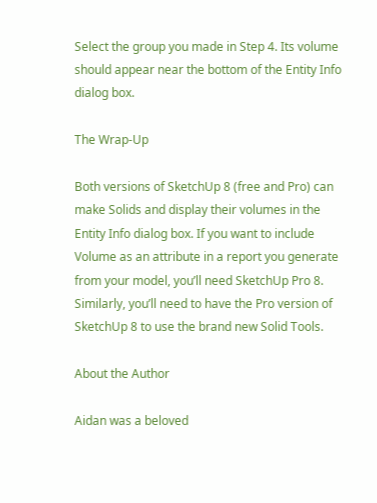Select the group you made in Step 4. Its volume should appear near the bottom of the Entity Info dialog box.

The Wrap-Up

Both versions of SketchUp 8 (free and Pro) can make Solids and display their volumes in the Entity Info dialog box. If you want to include Volume as an attribute in a report you generate from your model, you’ll need SketchUp Pro 8. Similarly, you’ll need to have the Pro version of SketchUp 8 to use the brand new Solid Tools.

About the Author

Aidan was a beloved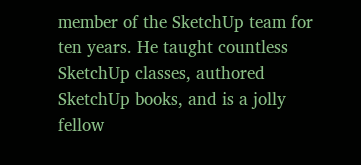member of the SketchUp team for ten years. He taught countless SketchUp classes, authored SketchUp books, and is a jolly fellow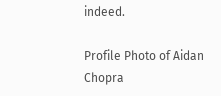indeed.

Profile Photo of Aidan Chopra